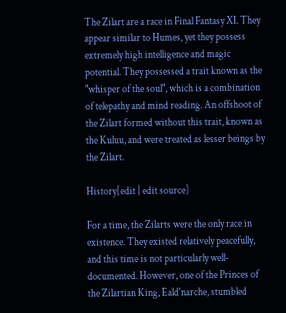The Zilart are a race in Final Fantasy XI. They appear similar to Humes, yet they possess extremely high intelligence and magic potential. They possessed a trait known as the "whisper of the soul", which is a combination of telepathy and mind reading. An offshoot of the Zilart formed without this trait, known as the Kuluu, and were treated as lesser beings by the Zilart.

History[edit | edit source]

For a time, the Zilarts were the only race in existence. They existed relatively peacefully, and this time is not particularly well-documented. However, one of the Princes of the Zilartian King, Eald'narche, stumbled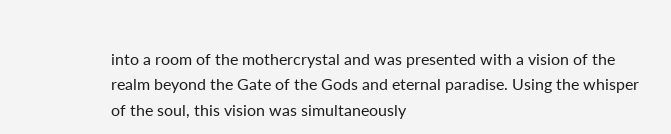into a room of the mothercrystal and was presented with a vision of the realm beyond the Gate of the Gods and eternal paradise. Using the whisper of the soul, this vision was simultaneously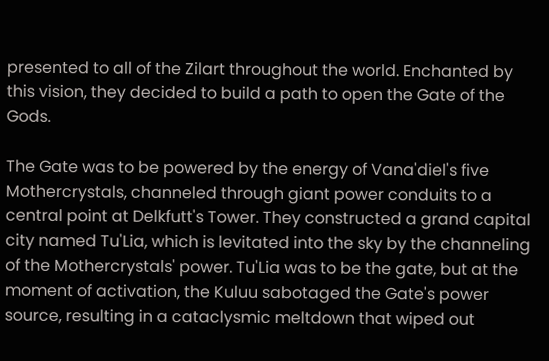presented to all of the Zilart throughout the world. Enchanted by this vision, they decided to build a path to open the Gate of the Gods.

The Gate was to be powered by the energy of Vana'diel's five Mothercrystals, channeled through giant power conduits to a central point at Delkfutt's Tower. They constructed a grand capital city named Tu'Lia, which is levitated into the sky by the channeling of the Mothercrystals' power. Tu'Lia was to be the gate, but at the moment of activation, the Kuluu sabotaged the Gate's power source, resulting in a cataclysmic meltdown that wiped out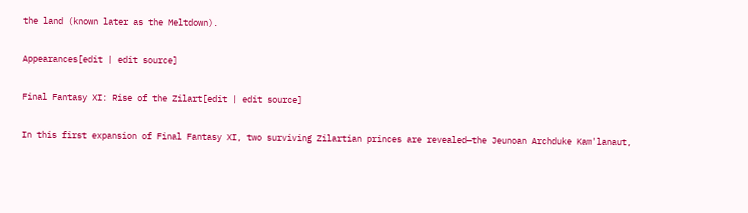the land (known later as the Meltdown).

Appearances[edit | edit source]

Final Fantasy XI: Rise of the Zilart[edit | edit source]

In this first expansion of Final Fantasy XI, two surviving Zilartian princes are revealed—the Jeunoan Archduke Kam'lanaut,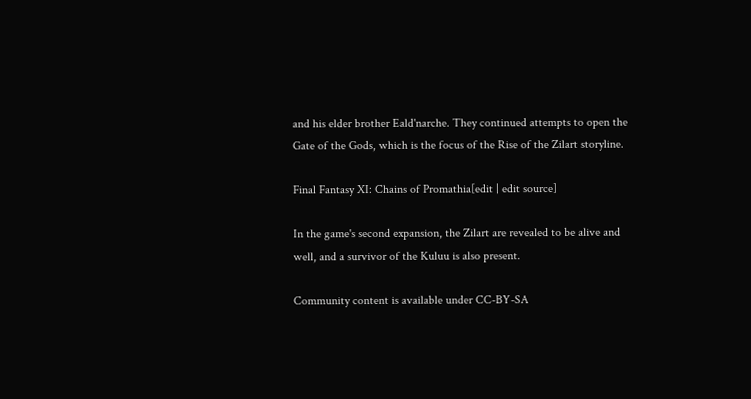and his elder brother Eald'narche. They continued attempts to open the Gate of the Gods, which is the focus of the Rise of the Zilart storyline.

Final Fantasy XI: Chains of Promathia[edit | edit source]

In the game's second expansion, the Zilart are revealed to be alive and well, and a survivor of the Kuluu is also present.

Community content is available under CC-BY-SA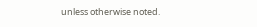unless otherwise noted.